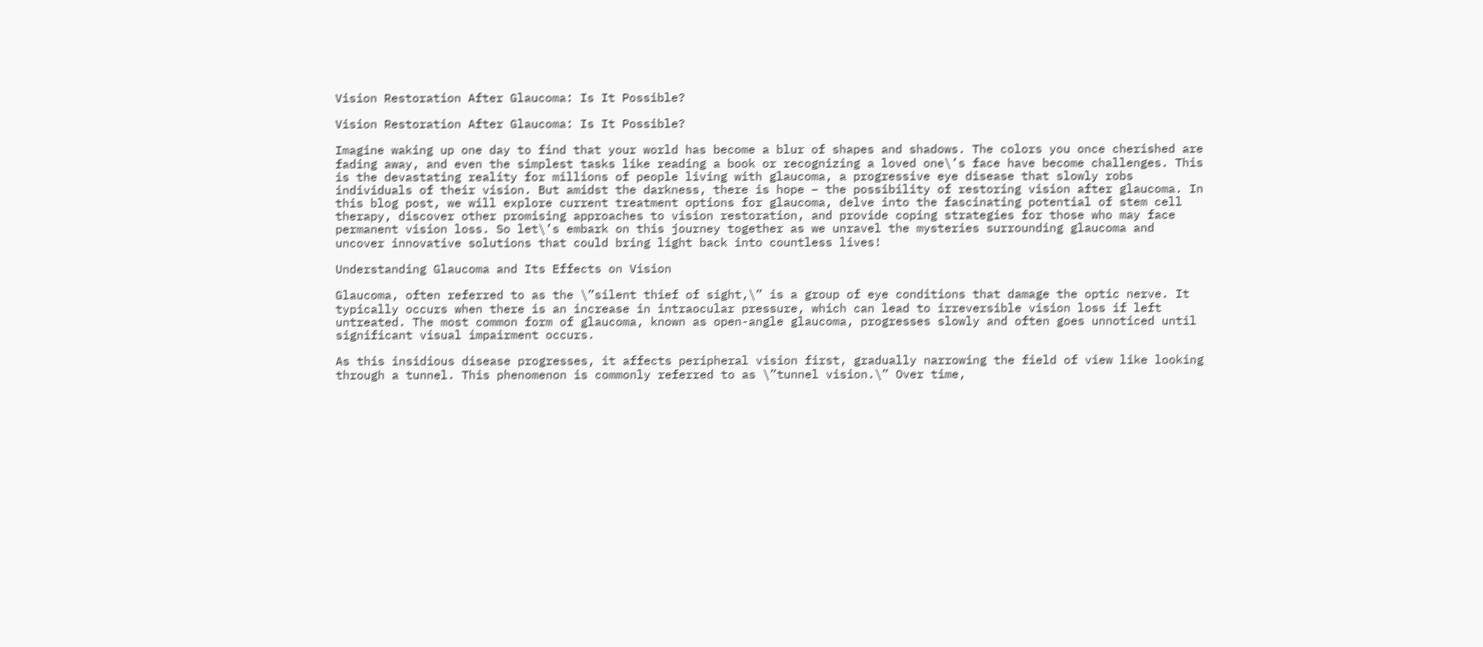Vision Restoration After Glaucoma: Is It Possible?

Vision Restoration After Glaucoma: Is It Possible?

Imagine waking up one day to find that your world has become a blur of shapes and shadows. The colors you once cherished are fading away, and even the simplest tasks like reading a book or recognizing a loved one\’s face have become challenges. This is the devastating reality for millions of people living with glaucoma, a progressive eye disease that slowly robs individuals of their vision. But amidst the darkness, there is hope – the possibility of restoring vision after glaucoma. In this blog post, we will explore current treatment options for glaucoma, delve into the fascinating potential of stem cell therapy, discover other promising approaches to vision restoration, and provide coping strategies for those who may face permanent vision loss. So let\’s embark on this journey together as we unravel the mysteries surrounding glaucoma and uncover innovative solutions that could bring light back into countless lives!

Understanding Glaucoma and Its Effects on Vision

Glaucoma, often referred to as the \”silent thief of sight,\” is a group of eye conditions that damage the optic nerve. It typically occurs when there is an increase in intraocular pressure, which can lead to irreversible vision loss if left untreated. The most common form of glaucoma, known as open-angle glaucoma, progresses slowly and often goes unnoticed until significant visual impairment occurs.

As this insidious disease progresses, it affects peripheral vision first, gradually narrowing the field of view like looking through a tunnel. This phenomenon is commonly referred to as \”tunnel vision.\” Over time,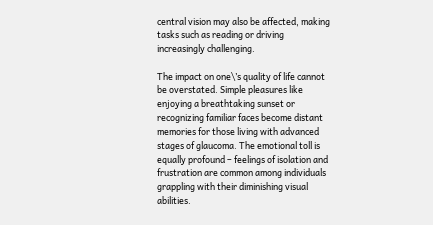central vision may also be affected, making tasks such as reading or driving increasingly challenging.

The impact on one\’s quality of life cannot be overstated. Simple pleasures like enjoying a breathtaking sunset or recognizing familiar faces become distant memories for those living with advanced stages of glaucoma. The emotional toll is equally profound – feelings of isolation and frustration are common among individuals grappling with their diminishing visual abilities.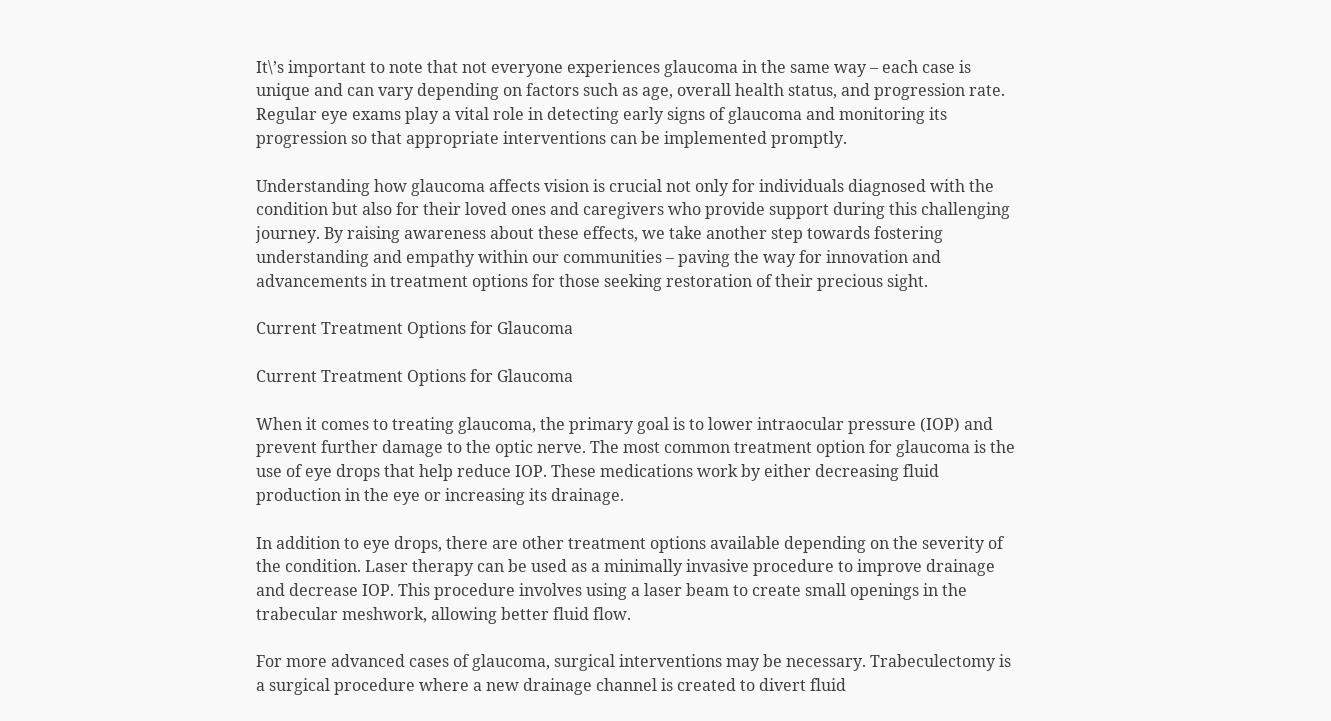It\’s important to note that not everyone experiences glaucoma in the same way – each case is unique and can vary depending on factors such as age, overall health status, and progression rate. Regular eye exams play a vital role in detecting early signs of glaucoma and monitoring its progression so that appropriate interventions can be implemented promptly.

Understanding how glaucoma affects vision is crucial not only for individuals diagnosed with the condition but also for their loved ones and caregivers who provide support during this challenging journey. By raising awareness about these effects, we take another step towards fostering understanding and empathy within our communities – paving the way for innovation and advancements in treatment options for those seeking restoration of their precious sight.

Current Treatment Options for Glaucoma

Current Treatment Options for Glaucoma

When it comes to treating glaucoma, the primary goal is to lower intraocular pressure (IOP) and prevent further damage to the optic nerve. The most common treatment option for glaucoma is the use of eye drops that help reduce IOP. These medications work by either decreasing fluid production in the eye or increasing its drainage.

In addition to eye drops, there are other treatment options available depending on the severity of the condition. Laser therapy can be used as a minimally invasive procedure to improve drainage and decrease IOP. This procedure involves using a laser beam to create small openings in the trabecular meshwork, allowing better fluid flow.

For more advanced cases of glaucoma, surgical interventions may be necessary. Trabeculectomy is a surgical procedure where a new drainage channel is created to divert fluid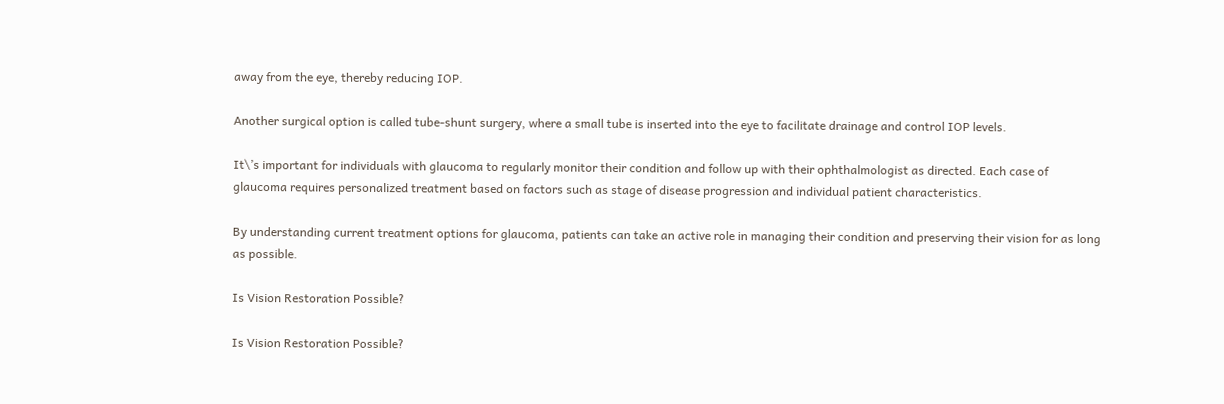away from the eye, thereby reducing IOP.

Another surgical option is called tube-shunt surgery, where a small tube is inserted into the eye to facilitate drainage and control IOP levels.

It\’s important for individuals with glaucoma to regularly monitor their condition and follow up with their ophthalmologist as directed. Each case of glaucoma requires personalized treatment based on factors such as stage of disease progression and individual patient characteristics.

By understanding current treatment options for glaucoma, patients can take an active role in managing their condition and preserving their vision for as long as possible.

Is Vision Restoration Possible?

Is Vision Restoration Possible?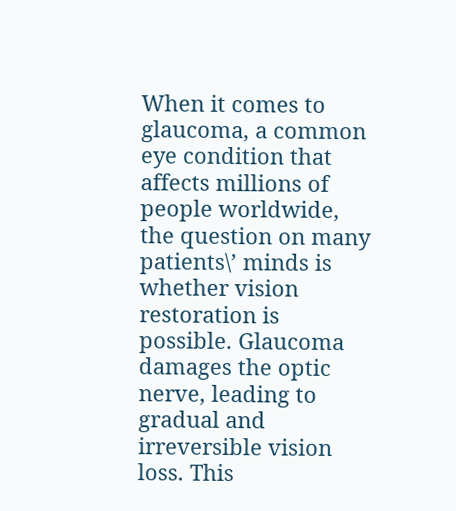When it comes to glaucoma, a common eye condition that affects millions of people worldwide, the question on many patients\’ minds is whether vision restoration is possible. Glaucoma damages the optic nerve, leading to gradual and irreversible vision loss. This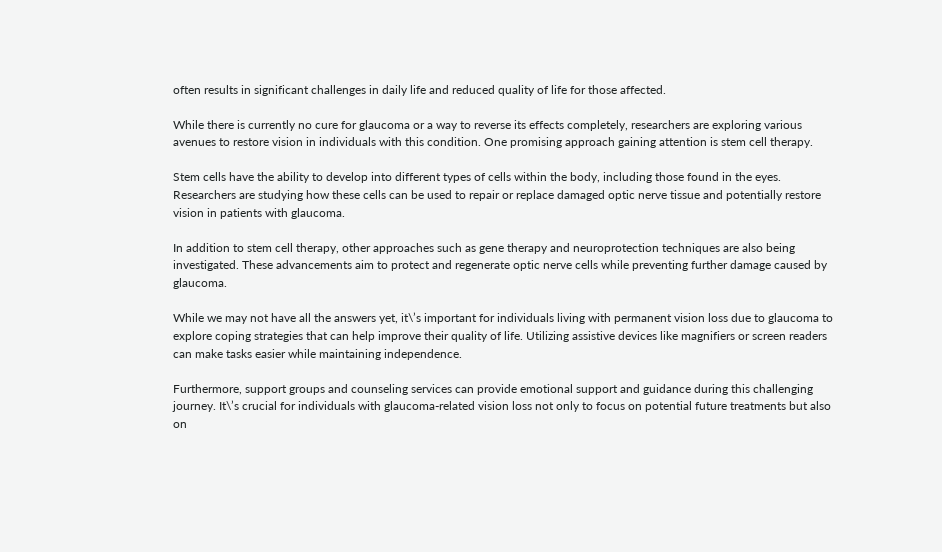often results in significant challenges in daily life and reduced quality of life for those affected.

While there is currently no cure for glaucoma or a way to reverse its effects completely, researchers are exploring various avenues to restore vision in individuals with this condition. One promising approach gaining attention is stem cell therapy.

Stem cells have the ability to develop into different types of cells within the body, including those found in the eyes. Researchers are studying how these cells can be used to repair or replace damaged optic nerve tissue and potentially restore vision in patients with glaucoma.

In addition to stem cell therapy, other approaches such as gene therapy and neuroprotection techniques are also being investigated. These advancements aim to protect and regenerate optic nerve cells while preventing further damage caused by glaucoma.

While we may not have all the answers yet, it\’s important for individuals living with permanent vision loss due to glaucoma to explore coping strategies that can help improve their quality of life. Utilizing assistive devices like magnifiers or screen readers can make tasks easier while maintaining independence.

Furthermore, support groups and counseling services can provide emotional support and guidance during this challenging journey. It\’s crucial for individuals with glaucoma-related vision loss not only to focus on potential future treatments but also on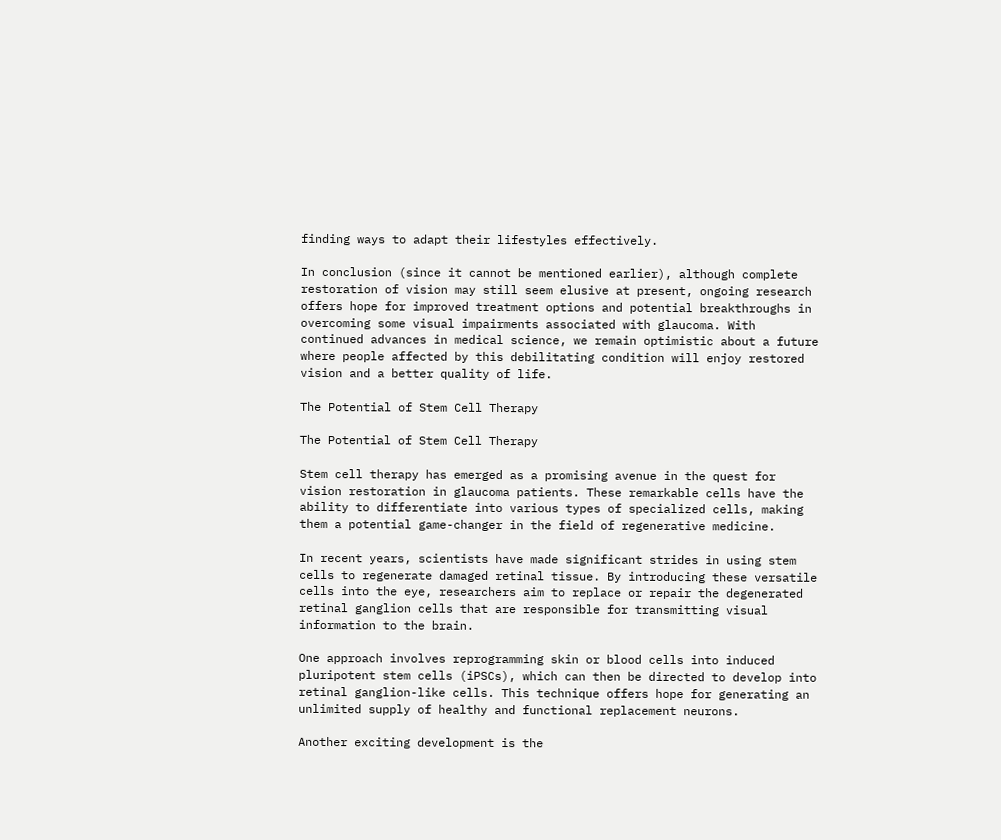finding ways to adapt their lifestyles effectively.

In conclusion (since it cannot be mentioned earlier), although complete restoration of vision may still seem elusive at present, ongoing research offers hope for improved treatment options and potential breakthroughs in overcoming some visual impairments associated with glaucoma. With continued advances in medical science, we remain optimistic about a future where people affected by this debilitating condition will enjoy restored vision and a better quality of life.

The Potential of Stem Cell Therapy

The Potential of Stem Cell Therapy

Stem cell therapy has emerged as a promising avenue in the quest for vision restoration in glaucoma patients. These remarkable cells have the ability to differentiate into various types of specialized cells, making them a potential game-changer in the field of regenerative medicine.

In recent years, scientists have made significant strides in using stem cells to regenerate damaged retinal tissue. By introducing these versatile cells into the eye, researchers aim to replace or repair the degenerated retinal ganglion cells that are responsible for transmitting visual information to the brain.

One approach involves reprogramming skin or blood cells into induced pluripotent stem cells (iPSCs), which can then be directed to develop into retinal ganglion-like cells. This technique offers hope for generating an unlimited supply of healthy and functional replacement neurons.

Another exciting development is the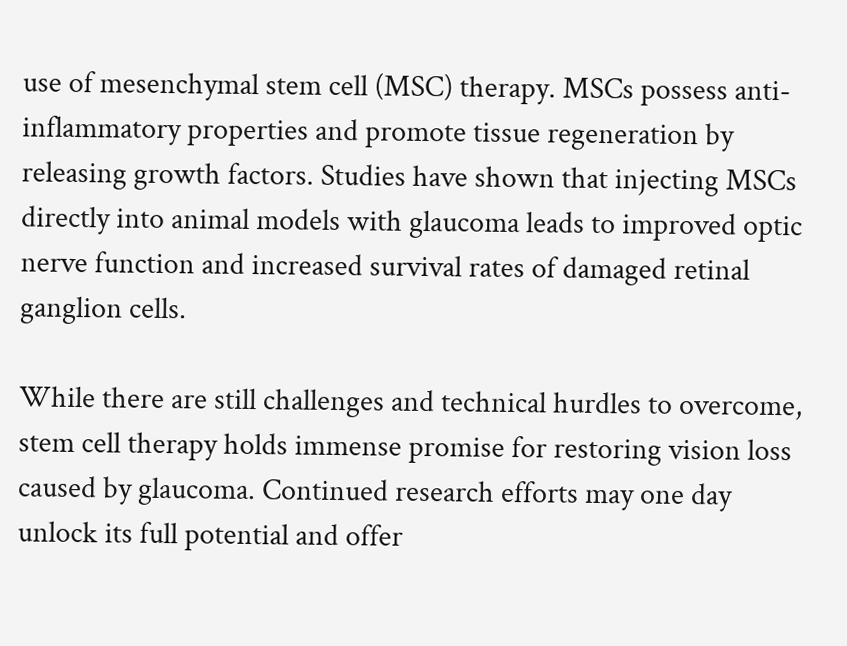use of mesenchymal stem cell (MSC) therapy. MSCs possess anti-inflammatory properties and promote tissue regeneration by releasing growth factors. Studies have shown that injecting MSCs directly into animal models with glaucoma leads to improved optic nerve function and increased survival rates of damaged retinal ganglion cells.

While there are still challenges and technical hurdles to overcome, stem cell therapy holds immense promise for restoring vision loss caused by glaucoma. Continued research efforts may one day unlock its full potential and offer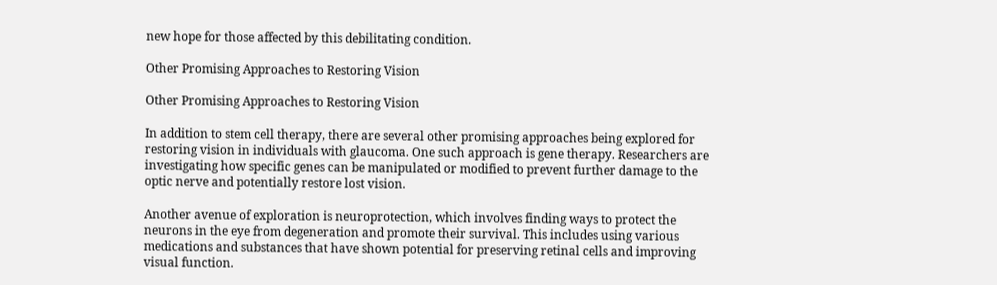new hope for those affected by this debilitating condition.

Other Promising Approaches to Restoring Vision

Other Promising Approaches to Restoring Vision

In addition to stem cell therapy, there are several other promising approaches being explored for restoring vision in individuals with glaucoma. One such approach is gene therapy. Researchers are investigating how specific genes can be manipulated or modified to prevent further damage to the optic nerve and potentially restore lost vision.

Another avenue of exploration is neuroprotection, which involves finding ways to protect the neurons in the eye from degeneration and promote their survival. This includes using various medications and substances that have shown potential for preserving retinal cells and improving visual function.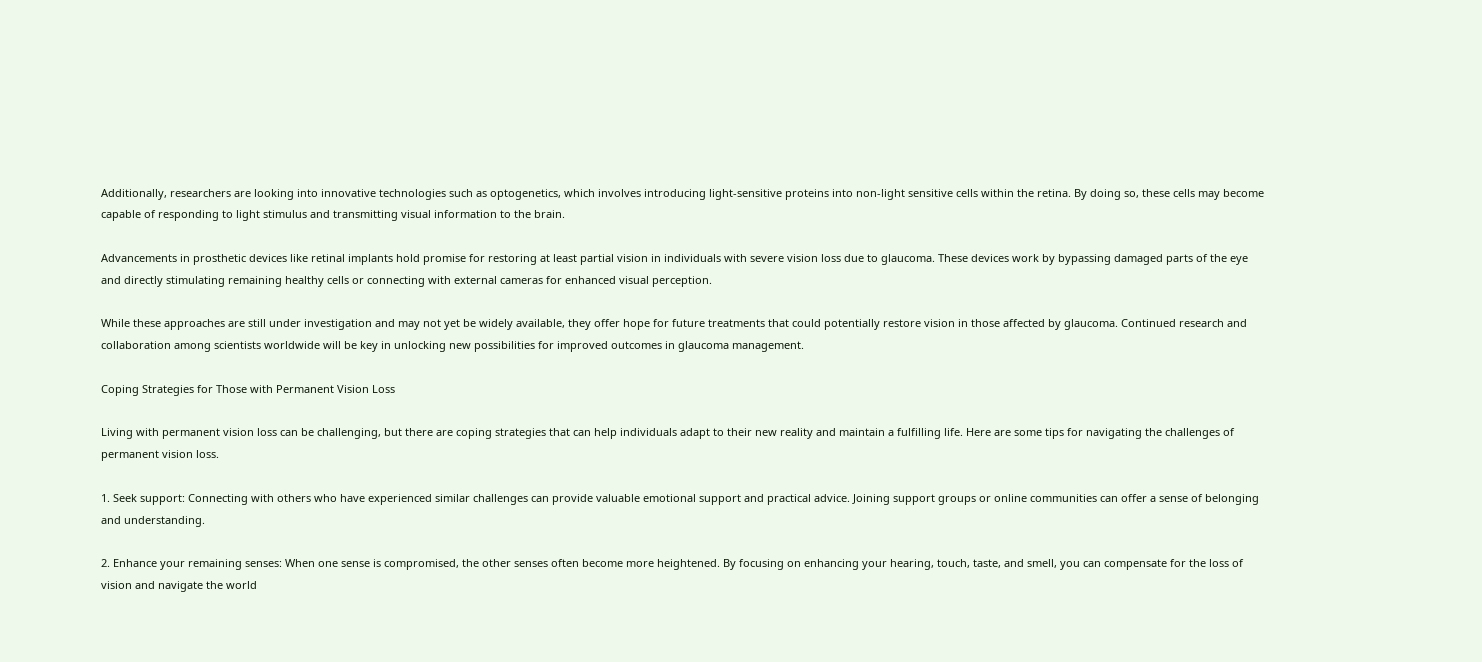Additionally, researchers are looking into innovative technologies such as optogenetics, which involves introducing light-sensitive proteins into non-light sensitive cells within the retina. By doing so, these cells may become capable of responding to light stimulus and transmitting visual information to the brain.

Advancements in prosthetic devices like retinal implants hold promise for restoring at least partial vision in individuals with severe vision loss due to glaucoma. These devices work by bypassing damaged parts of the eye and directly stimulating remaining healthy cells or connecting with external cameras for enhanced visual perception.

While these approaches are still under investigation and may not yet be widely available, they offer hope for future treatments that could potentially restore vision in those affected by glaucoma. Continued research and collaboration among scientists worldwide will be key in unlocking new possibilities for improved outcomes in glaucoma management.

Coping Strategies for Those with Permanent Vision Loss

Living with permanent vision loss can be challenging, but there are coping strategies that can help individuals adapt to their new reality and maintain a fulfilling life. Here are some tips for navigating the challenges of permanent vision loss.

1. Seek support: Connecting with others who have experienced similar challenges can provide valuable emotional support and practical advice. Joining support groups or online communities can offer a sense of belonging and understanding.

2. Enhance your remaining senses: When one sense is compromised, the other senses often become more heightened. By focusing on enhancing your hearing, touch, taste, and smell, you can compensate for the loss of vision and navigate the world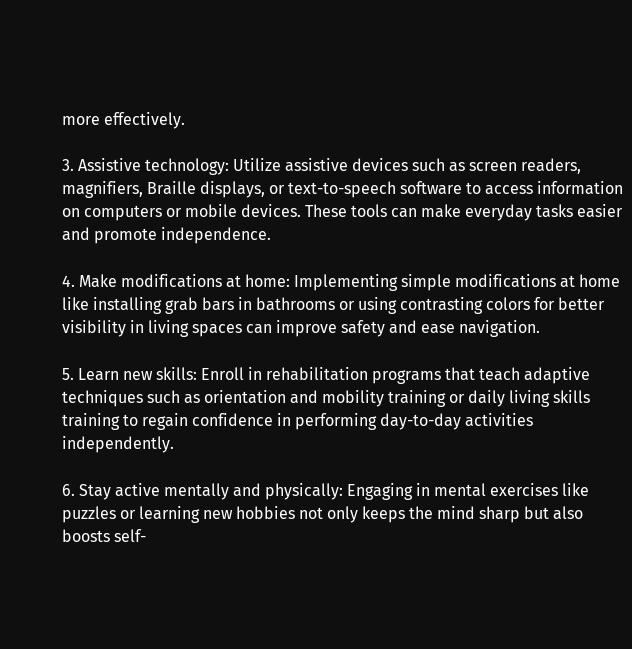more effectively.

3. Assistive technology: Utilize assistive devices such as screen readers, magnifiers, Braille displays, or text-to-speech software to access information on computers or mobile devices. These tools can make everyday tasks easier and promote independence.

4. Make modifications at home: Implementing simple modifications at home like installing grab bars in bathrooms or using contrasting colors for better visibility in living spaces can improve safety and ease navigation.

5. Learn new skills: Enroll in rehabilitation programs that teach adaptive techniques such as orientation and mobility training or daily living skills training to regain confidence in performing day-to-day activities independently.

6. Stay active mentally and physically: Engaging in mental exercises like puzzles or learning new hobbies not only keeps the mind sharp but also boosts self-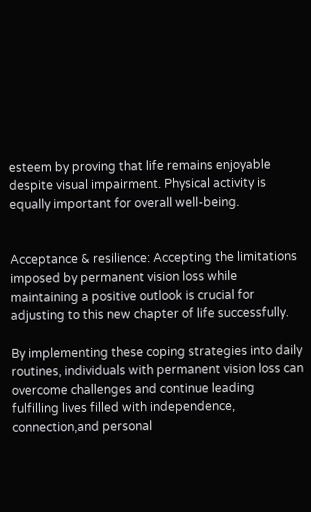esteem by proving that life remains enjoyable despite visual impairment. Physical activity is equally important for overall well-being.


Acceptance & resilience: Accepting the limitations imposed by permanent vision loss while maintaining a positive outlook is crucial for adjusting to this new chapter of life successfully.

By implementing these coping strategies into daily routines, individuals with permanent vision loss can overcome challenges and continue leading fulfilling lives filled with independence, connection,and personal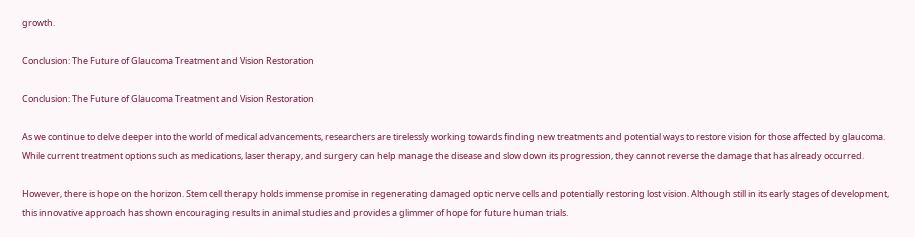growth.

Conclusion: The Future of Glaucoma Treatment and Vision Restoration

Conclusion: The Future of Glaucoma Treatment and Vision Restoration

As we continue to delve deeper into the world of medical advancements, researchers are tirelessly working towards finding new treatments and potential ways to restore vision for those affected by glaucoma. While current treatment options such as medications, laser therapy, and surgery can help manage the disease and slow down its progression, they cannot reverse the damage that has already occurred.

However, there is hope on the horizon. Stem cell therapy holds immense promise in regenerating damaged optic nerve cells and potentially restoring lost vision. Although still in its early stages of development, this innovative approach has shown encouraging results in animal studies and provides a glimmer of hope for future human trials.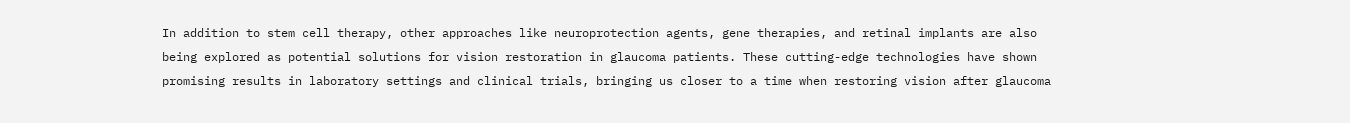In addition to stem cell therapy, other approaches like neuroprotection agents, gene therapies, and retinal implants are also being explored as potential solutions for vision restoration in glaucoma patients. These cutting-edge technologies have shown promising results in laboratory settings and clinical trials, bringing us closer to a time when restoring vision after glaucoma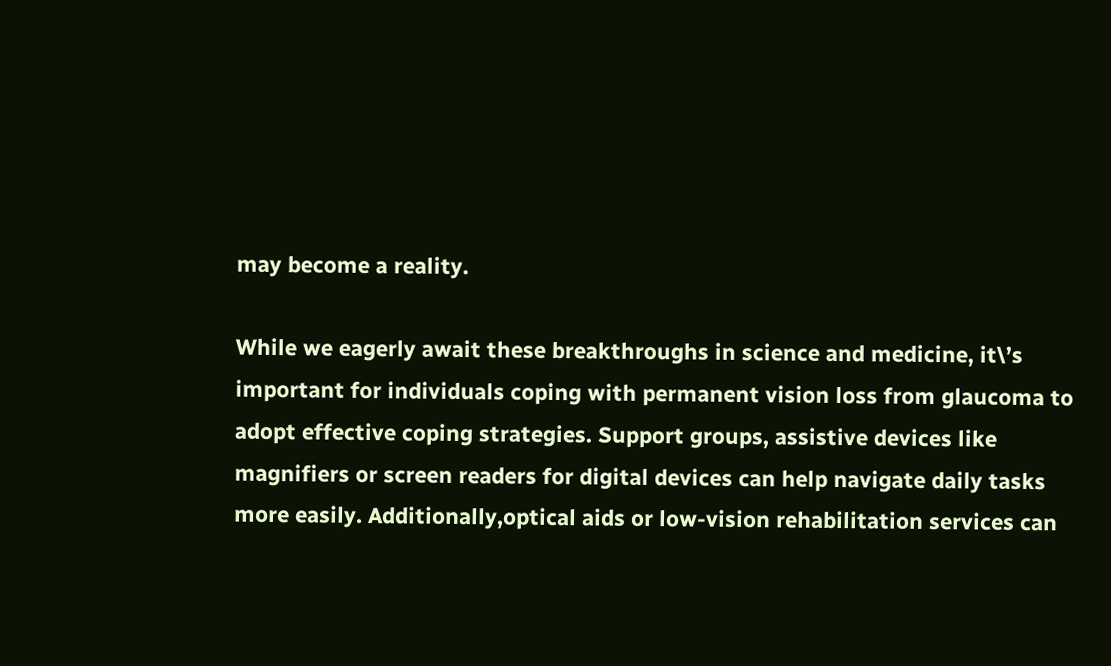may become a reality.

While we eagerly await these breakthroughs in science and medicine, it\’s important for individuals coping with permanent vision loss from glaucoma to adopt effective coping strategies. Support groups, assistive devices like magnifiers or screen readers for digital devices can help navigate daily tasks more easily. Additionally,optical aids or low-vision rehabilitation services can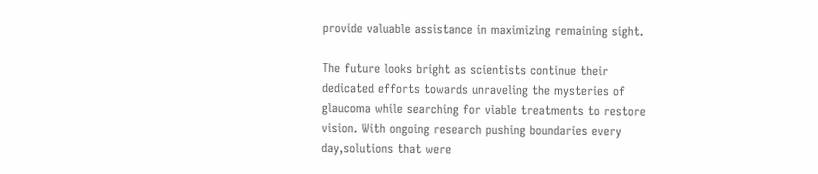provide valuable assistance in maximizing remaining sight.

The future looks bright as scientists continue their dedicated efforts towards unraveling the mysteries of glaucoma while searching for viable treatments to restore vision. With ongoing research pushing boundaries every day,solutions that were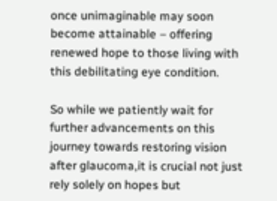once unimaginable may soon become attainable – offering renewed hope to those living with this debilitating eye condition.

So while we patiently wait for further advancements on this journey towards restoring vision after glaucoma,it is crucial not just rely solely on hopes but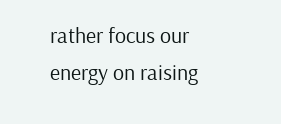rather focus our energy on raising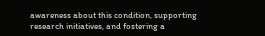awareness about this condition, supporting research initiatives, and fostering a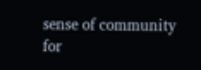sense of community for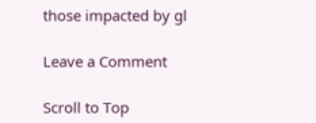those impacted by gl

Leave a Comment

Scroll to Top